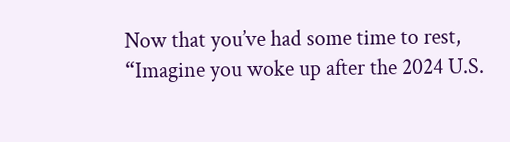Now that you’ve had some time to rest, “Imagine you woke up after the 2024 U.S.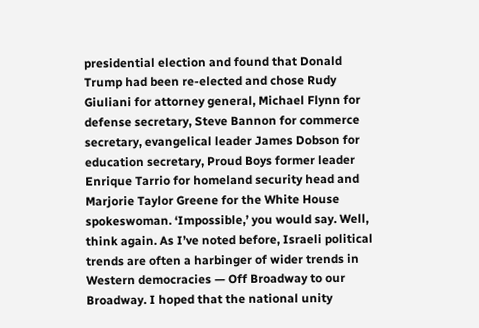presidential election and found that Donald Trump had been re-elected and chose Rudy Giuliani for attorney general, Michael Flynn for defense secretary, Steve Bannon for commerce secretary, evangelical leader James Dobson for education secretary, Proud Boys former leader Enrique Tarrio for homeland security head and Marjorie Taylor Greene for the White House spokeswoman. ‘Impossible,’ you would say. Well, think again. As I’ve noted before, Israeli political trends are often a harbinger of wider trends in Western democracies — Off Broadway to our Broadway. I hoped that the national unity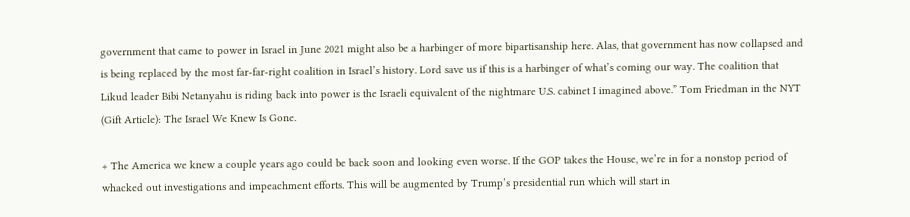government that came to power in Israel in June 2021 might also be a harbinger of more bipartisanship here. Alas, that government has now collapsed and is being replaced by the most far-far-right coalition in Israel’s history. Lord save us if this is a harbinger of what’s coming our way. The coalition that Likud leader Bibi Netanyahu is riding back into power is the Israeli equivalent of the nightmare U.S. cabinet I imagined above.” Tom Friedman in the NYT (Gift Article): The Israel We Knew Is Gone.

+ The America we knew a couple years ago could be back soon and looking even worse. If the GOP takes the House, we’re in for a nonstop period of whacked out investigations and impeachment efforts. This will be augmented by Trump’s presidential run which will start in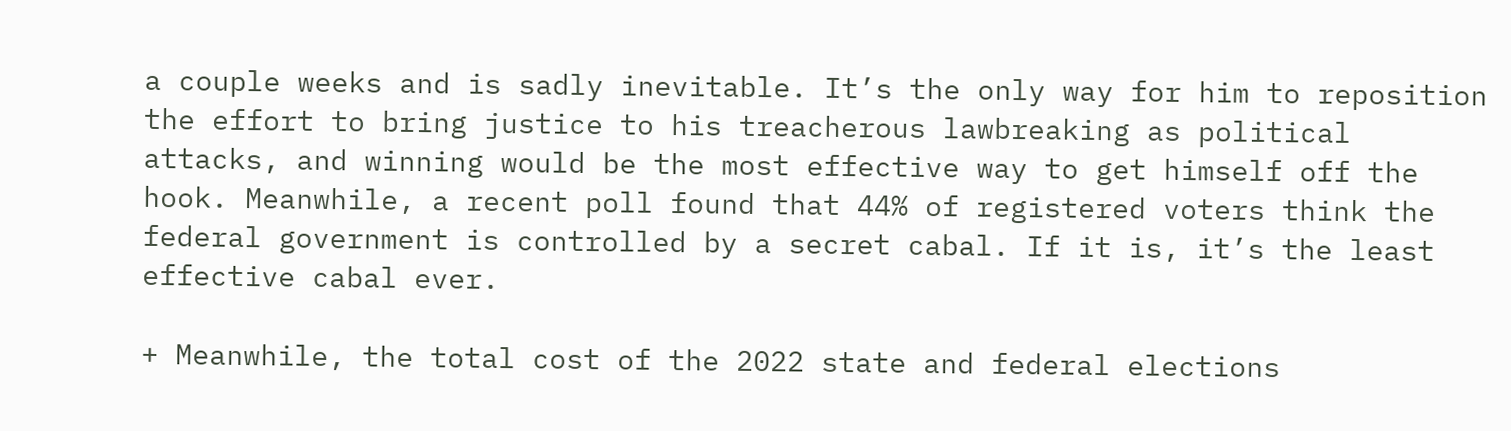a couple weeks and is sadly inevitable. It’s the only way for him to reposition the effort to bring justice to his treacherous lawbreaking as political attacks, and winning would be the most effective way to get himself off the hook. Meanwhile, a recent poll found that 44% of registered voters think the federal government is controlled by a secret cabal. If it is, it’s the least effective cabal ever.

+ Meanwhile, the total cost of the 2022 state and federal elections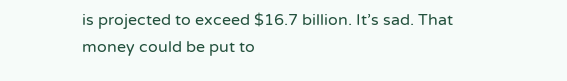is projected to exceed $16.7 billion. It’s sad. That money could be put to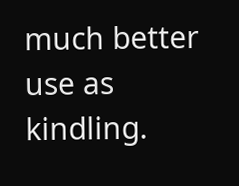much better use as kindling.